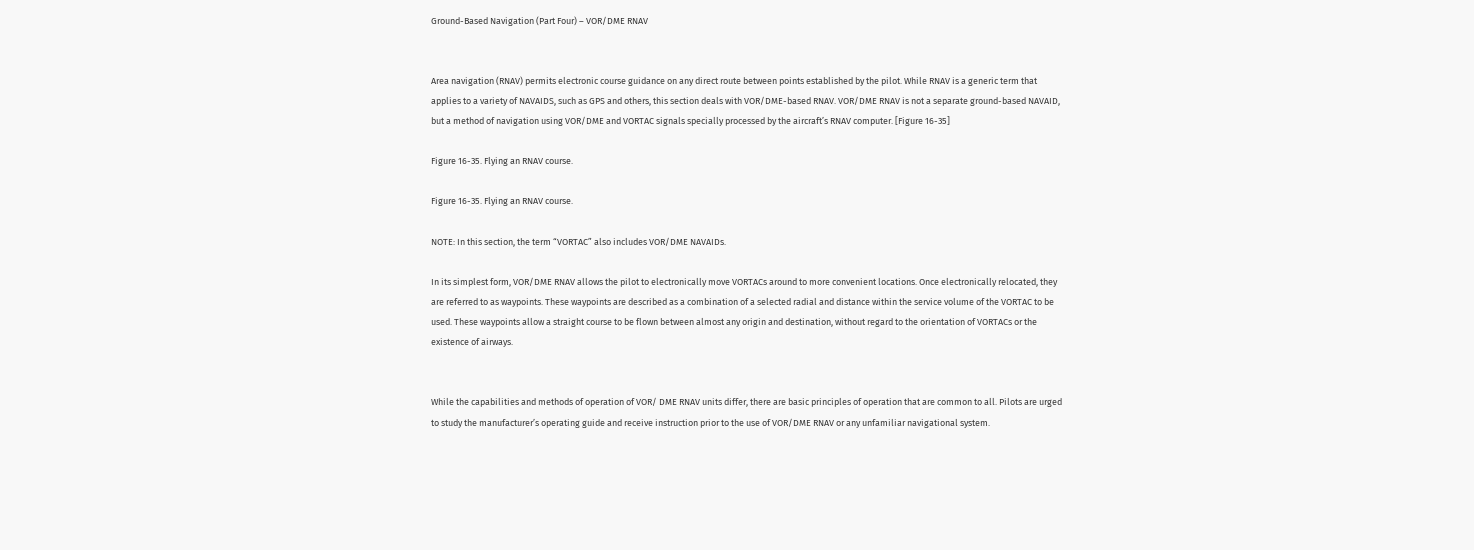Ground-Based Navigation (Part Four) – VOR/DME RNAV


Area navigation (RNAV) permits electronic course guidance on any direct route between points established by the pilot. While RNAV is a generic term that applies to a variety of NAVAIDS, such as GPS and others, this section deals with VOR/DME-based RNAV. VOR/DME RNAV is not a separate ground-based NAVAID, but a method of navigation using VOR/DME and VORTAC signals specially processed by the aircraft’s RNAV computer. [Figure 16-35]

Figure 16-35. Flying an RNAV course.

Figure 16-35. Flying an RNAV course.

NOTE: In this section, the term “VORTAC” also includes VOR/DME NAVAIDs.

In its simplest form, VOR/DME RNAV allows the pilot to electronically move VORTACs around to more convenient locations. Once electronically relocated, they are referred to as waypoints. These waypoints are described as a combination of a selected radial and distance within the service volume of the VORTAC to be used. These waypoints allow a straight course to be flown between almost any origin and destination, without regard to the orientation of VORTACs or the existence of airways.


While the capabilities and methods of operation of VOR/ DME RNAV units differ, there are basic principles of operation that are common to all. Pilots are urged to study the manufacturer’s operating guide and receive instruction prior to the use of VOR/DME RNAV or any unfamiliar navigational system.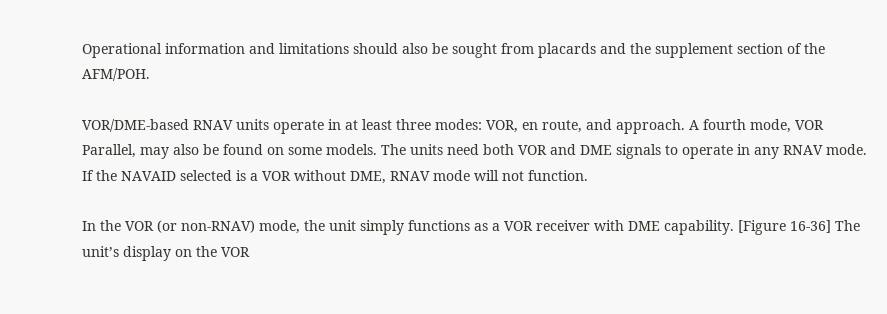Operational information and limitations should also be sought from placards and the supplement section of the AFM/POH.

VOR/DME-based RNAV units operate in at least three modes: VOR, en route, and approach. A fourth mode, VOR Parallel, may also be found on some models. The units need both VOR and DME signals to operate in any RNAV mode. If the NAVAID selected is a VOR without DME, RNAV mode will not function.

In the VOR (or non-RNAV) mode, the unit simply functions as a VOR receiver with DME capability. [Figure 16-36] The unit’s display on the VOR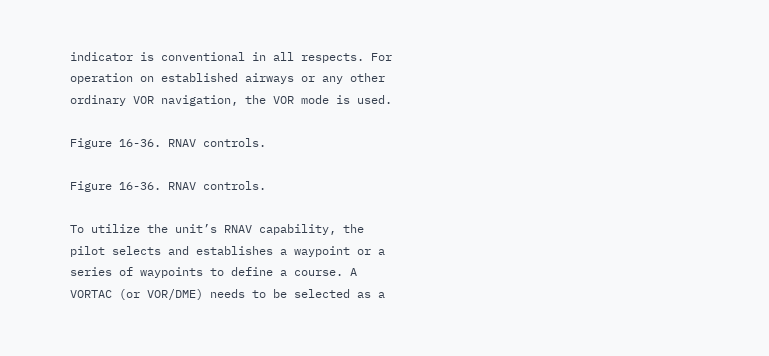indicator is conventional in all respects. For operation on established airways or any other ordinary VOR navigation, the VOR mode is used.

Figure 16-36. RNAV controls.

Figure 16-36. RNAV controls.

To utilize the unit’s RNAV capability, the pilot selects and establishes a waypoint or a series of waypoints to define a course. A VORTAC (or VOR/DME) needs to be selected as a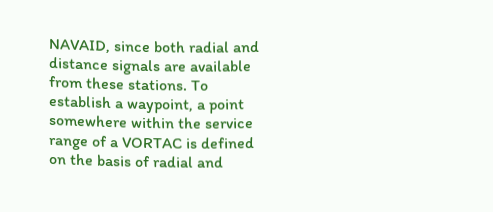NAVAID, since both radial and distance signals are available from these stations. To establish a waypoint, a point somewhere within the service range of a VORTAC is defined on the basis of radial and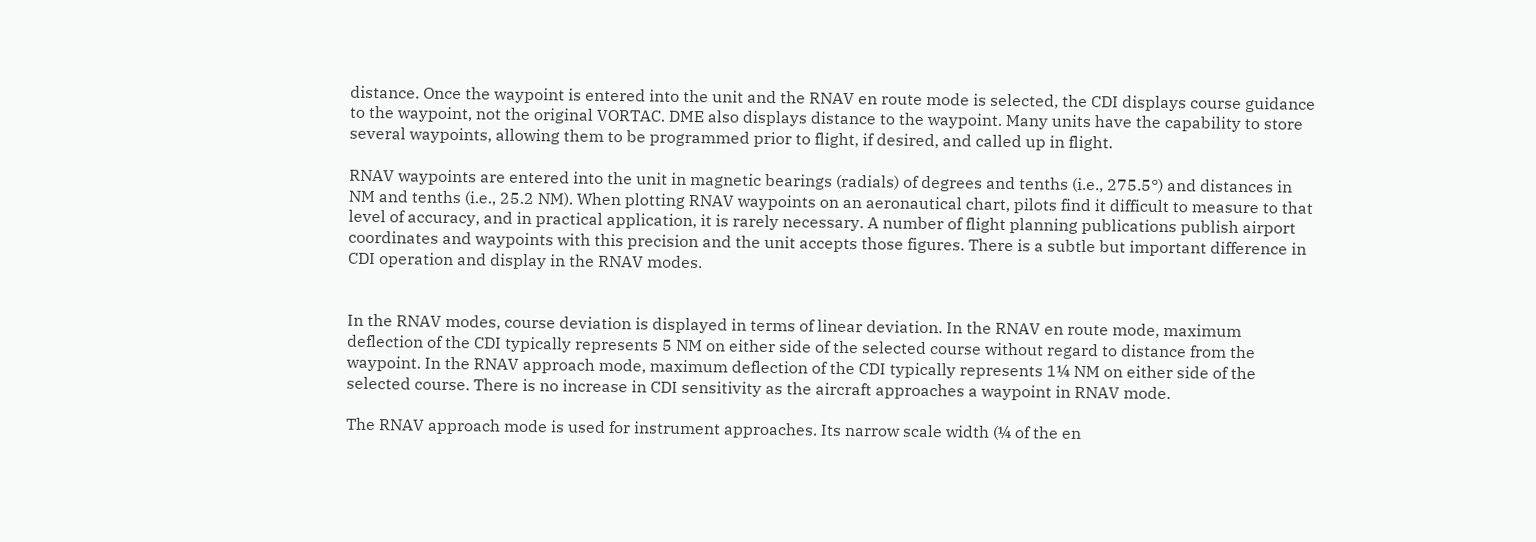distance. Once the waypoint is entered into the unit and the RNAV en route mode is selected, the CDI displays course guidance to the waypoint, not the original VORTAC. DME also displays distance to the waypoint. Many units have the capability to store several waypoints, allowing them to be programmed prior to flight, if desired, and called up in flight.

RNAV waypoints are entered into the unit in magnetic bearings (radials) of degrees and tenths (i.e., 275.5°) and distances in NM and tenths (i.e., 25.2 NM). When plotting RNAV waypoints on an aeronautical chart, pilots find it difficult to measure to that level of accuracy, and in practical application, it is rarely necessary. A number of flight planning publications publish airport coordinates and waypoints with this precision and the unit accepts those figures. There is a subtle but important difference in CDI operation and display in the RNAV modes.


In the RNAV modes, course deviation is displayed in terms of linear deviation. In the RNAV en route mode, maximum deflection of the CDI typically represents 5 NM on either side of the selected course without regard to distance from the waypoint. In the RNAV approach mode, maximum deflection of the CDI typically represents 1¼ NM on either side of the selected course. There is no increase in CDI sensitivity as the aircraft approaches a waypoint in RNAV mode.

The RNAV approach mode is used for instrument approaches. Its narrow scale width (¼ of the en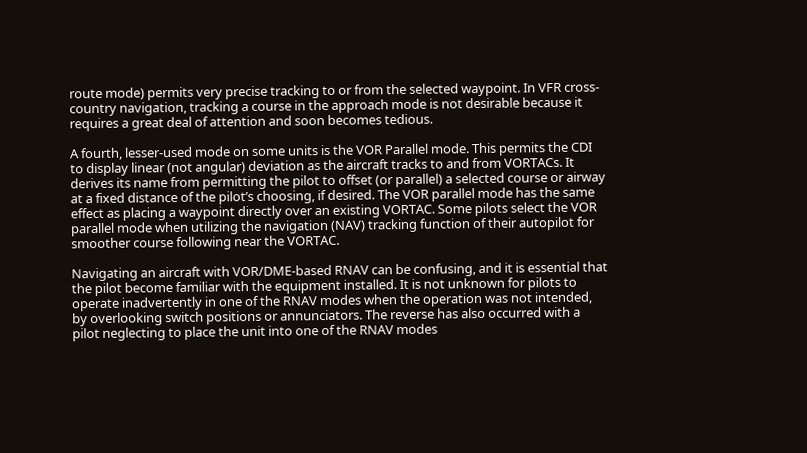route mode) permits very precise tracking to or from the selected waypoint. In VFR cross-country navigation, tracking a course in the approach mode is not desirable because it requires a great deal of attention and soon becomes tedious.

A fourth, lesser-used mode on some units is the VOR Parallel mode. This permits the CDI to display linear (not angular) deviation as the aircraft tracks to and from VORTACs. It derives its name from permitting the pilot to offset (or parallel) a selected course or airway at a fixed distance of the pilot’s choosing, if desired. The VOR parallel mode has the same effect as placing a waypoint directly over an existing VORTAC. Some pilots select the VOR parallel mode when utilizing the navigation (NAV) tracking function of their autopilot for smoother course following near the VORTAC.

Navigating an aircraft with VOR/DME-based RNAV can be confusing, and it is essential that the pilot become familiar with the equipment installed. It is not unknown for pilots to operate inadvertently in one of the RNAV modes when the operation was not intended, by overlooking switch positions or annunciators. The reverse has also occurred with a pilot neglecting to place the unit into one of the RNAV modes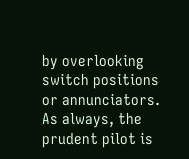by overlooking switch positions or annunciators. As always, the prudent pilot is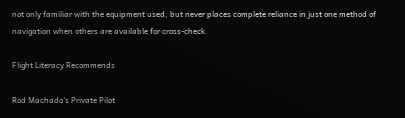not only familiar with the equipment used, but never places complete reliance in just one method of navigation when others are available for cross-check.

Flight Literacy Recommends

Rod Machado's Private Pilot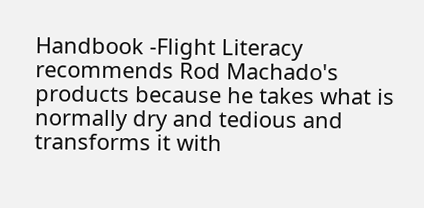Handbook -Flight Literacy recommends Rod Machado's products because he takes what is normally dry and tedious and transforms it with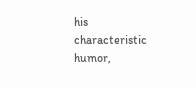his characteristic humor,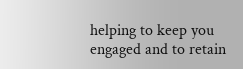helping to keep you engaged and to retain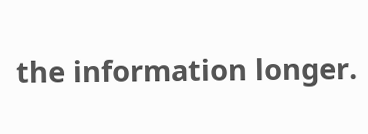the information longer.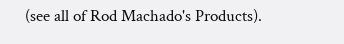(see all of Rod Machado's Products).